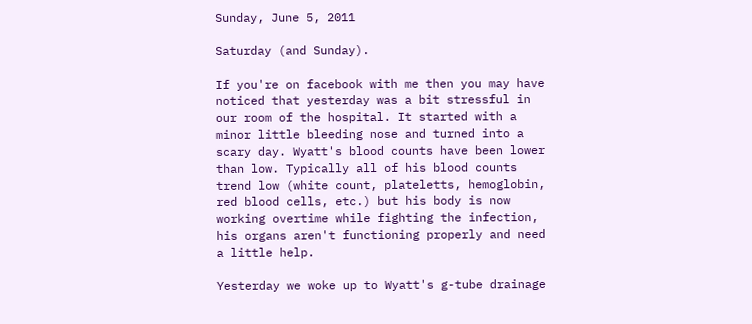Sunday, June 5, 2011

Saturday (and Sunday).

If you're on facebook with me then you may have noticed that yesterday was a bit stressful in our room of the hospital. It started with a minor little bleeding nose and turned into a scary day. Wyatt's blood counts have been lower than low. Typically all of his blood counts trend low (white count, plateletts, hemoglobin, red blood cells, etc.) but his body is now working overtime while fighting the infection, his organs aren't functioning properly and need a little help.

Yesterday we woke up to Wyatt's g-tube drainage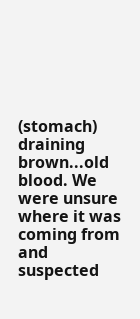(stomach) draining brown...old blood. We were unsure where it was coming from and suspected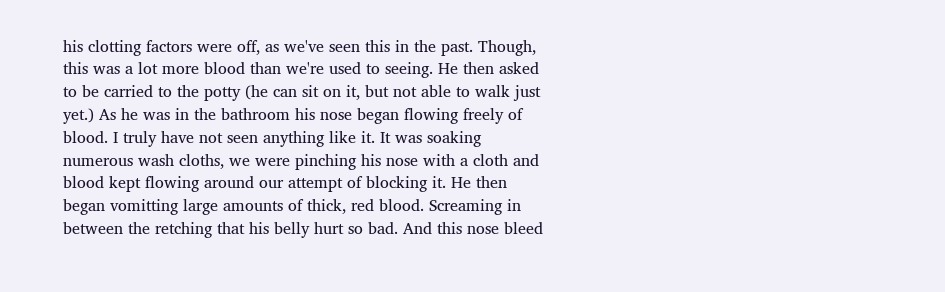his clotting factors were off, as we've seen this in the past. Though, this was a lot more blood than we're used to seeing. He then asked to be carried to the potty (he can sit on it, but not able to walk just yet.) As he was in the bathroom his nose began flowing freely of blood. I truly have not seen anything like it. It was soaking numerous wash cloths, we were pinching his nose with a cloth and blood kept flowing around our attempt of blocking it. He then began vomitting large amounts of thick, red blood. Screaming in between the retching that his belly hurt so bad. And this nose bleed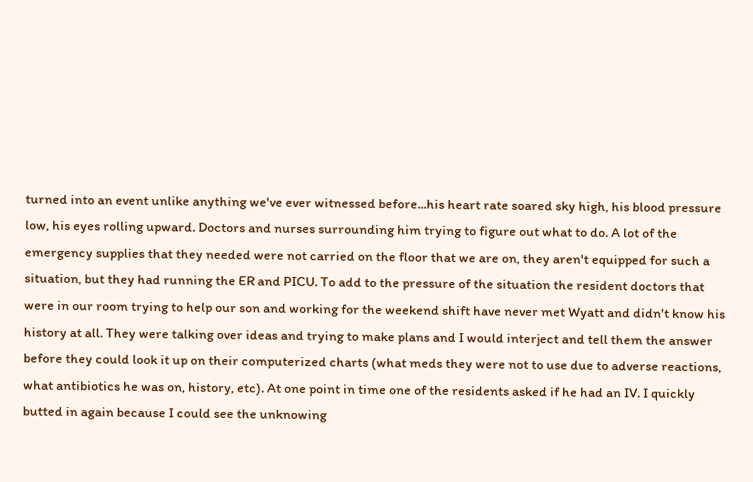turned into an event unlike anything we've ever witnessed before...his heart rate soared sky high, his blood pressure low, his eyes rolling upward. Doctors and nurses surrounding him trying to figure out what to do. A lot of the emergency supplies that they needed were not carried on the floor that we are on, they aren't equipped for such a situation, but they had running the ER and PICU. To add to the pressure of the situation the resident doctors that were in our room trying to help our son and working for the weekend shift have never met Wyatt and didn't know his history at all. They were talking over ideas and trying to make plans and I would interject and tell them the answer before they could look it up on their computerized charts (what meds they were not to use due to adverse reactions, what antibiotics he was on, history, etc). At one point in time one of the residents asked if he had an IV. I quickly butted in again because I could see the unknowing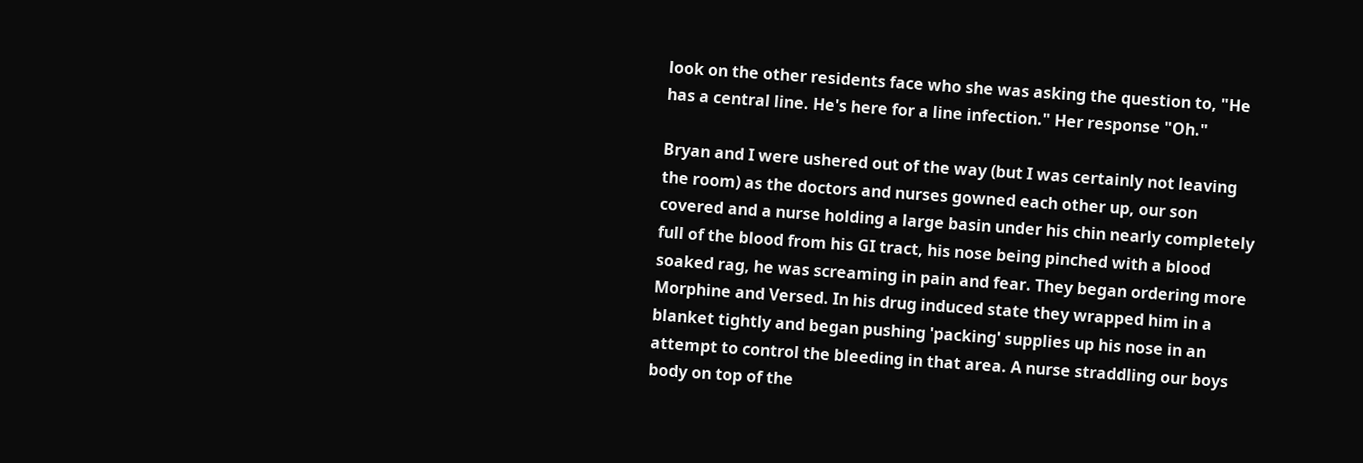look on the other residents face who she was asking the question to, "He has a central line. He's here for a line infection." Her response "Oh."

Bryan and I were ushered out of the way (but I was certainly not leaving the room) as the doctors and nurses gowned each other up, our son covered and a nurse holding a large basin under his chin nearly completely full of the blood from his GI tract, his nose being pinched with a blood soaked rag, he was screaming in pain and fear. They began ordering more Morphine and Versed. In his drug induced state they wrapped him in a blanket tightly and began pushing 'packing' supplies up his nose in an attempt to control the bleeding in that area. A nurse straddling our boys body on top of the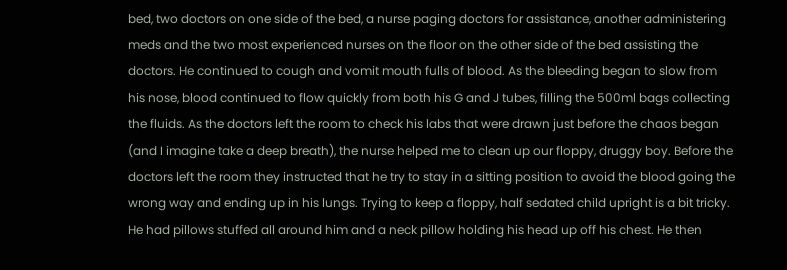bed, two doctors on one side of the bed, a nurse paging doctors for assistance, another administering meds and the two most experienced nurses on the floor on the other side of the bed assisting the doctors. He continued to cough and vomit mouth fulls of blood. As the bleeding began to slow from his nose, blood continued to flow quickly from both his G and J tubes, filling the 500ml bags collecting the fluids. As the doctors left the room to check his labs that were drawn just before the chaos began (and I imagine take a deep breath), the nurse helped me to clean up our floppy, druggy boy. Before the doctors left the room they instructed that he try to stay in a sitting position to avoid the blood going the wrong way and ending up in his lungs. Trying to keep a floppy, half sedated child upright is a bit tricky. He had pillows stuffed all around him and a neck pillow holding his head up off his chest. He then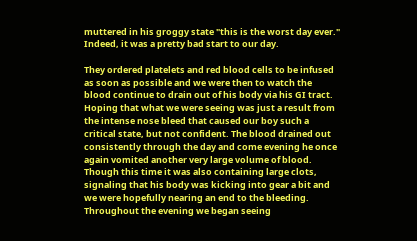muttered in his groggy state "this is the worst day ever." Indeed, it was a pretty bad start to our day.

They ordered platelets and red blood cells to be infused as soon as possible and we were then to watch the blood continue to drain out of his body via his GI tract. Hoping that what we were seeing was just a result from the intense nose bleed that caused our boy such a critical state, but not confident. The blood drained out consistently through the day and come evening he once again vomited another very large volume of blood. Though this time it was also containing large clots, signaling that his body was kicking into gear a bit and we were hopefully nearing an end to the bleeding. Throughout the evening we began seeing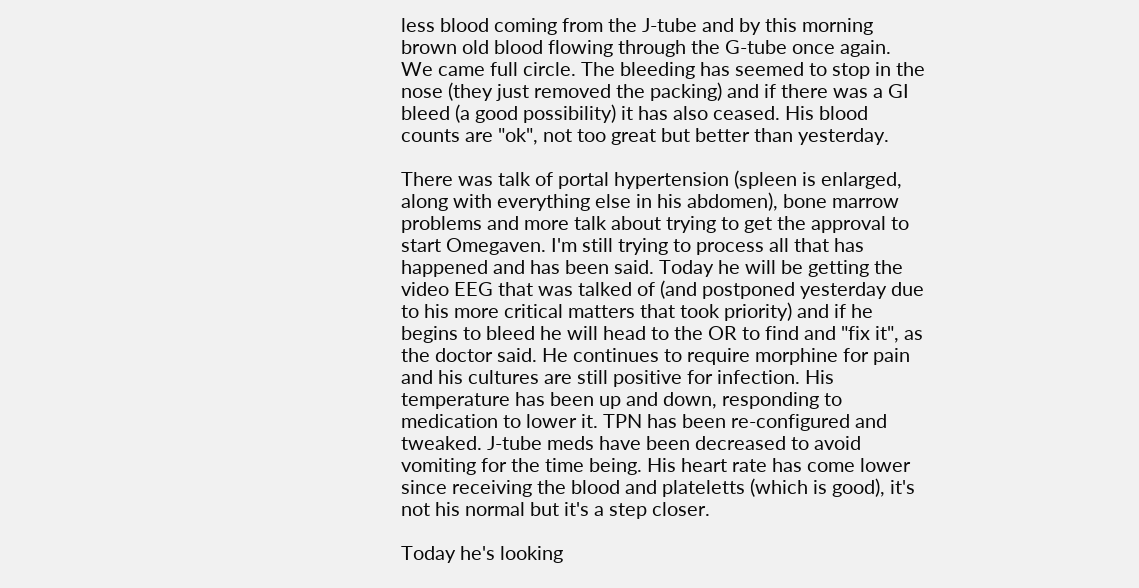less blood coming from the J-tube and by this morning brown old blood flowing through the G-tube once again. We came full circle. The bleeding has seemed to stop in the nose (they just removed the packing) and if there was a GI bleed (a good possibility) it has also ceased. His blood counts are "ok", not too great but better than yesterday.

There was talk of portal hypertension (spleen is enlarged, along with everything else in his abdomen), bone marrow problems and more talk about trying to get the approval to start Omegaven. I'm still trying to process all that has happened and has been said. Today he will be getting the video EEG that was talked of (and postponed yesterday due to his more critical matters that took priority) and if he begins to bleed he will head to the OR to find and "fix it", as the doctor said. He continues to require morphine for pain and his cultures are still positive for infection. His temperature has been up and down, responding to medication to lower it. TPN has been re-configured and tweaked. J-tube meds have been decreased to avoid vomiting for the time being. His heart rate has come lower since receiving the blood and plateletts (which is good), it's not his normal but it's a step closer.

Today he's looking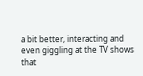a bit better, interacting and even giggling at the TV shows that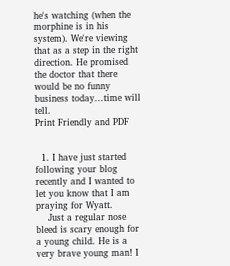he's watching (when the morphine is in his system). We're viewing that as a step in the right direction. He promised the doctor that there would be no funny business today...time will tell.
Print Friendly and PDF


  1. I have just started following your blog recently and I wanted to let you know that I am praying for Wyatt.
    Just a regular nose bleed is scary enough for a young child. He is a very brave young man! I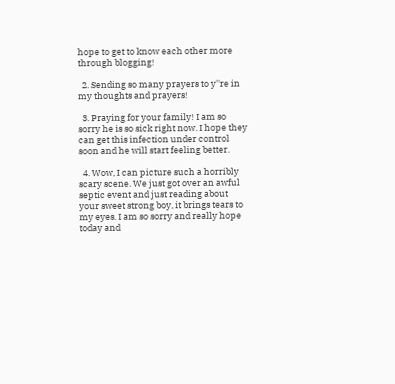hope to get to know each other more through blogging!

  2. Sending so many prayers to y''re in my thoughts and prayers!

  3. Praying for your family! I am so sorry he is so sick right now. I hope they can get this infection under control soon and he will start feeling better.

  4. Wow, I can picture such a horribly scary scene. We just got over an awful septic event and just reading about your sweet strong boy, it brings tears to my eyes. I am so sorry and really hope today and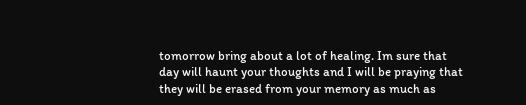tomorrow bring about a lot of healing. Im sure that day will haunt your thoughts and I will be praying that they will be erased from your memory as much as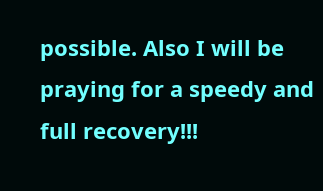possible. Also I will be praying for a speedy and full recovery!!!